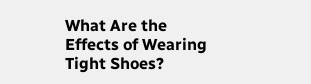What Are the Effects of Wearing Tight Shoes?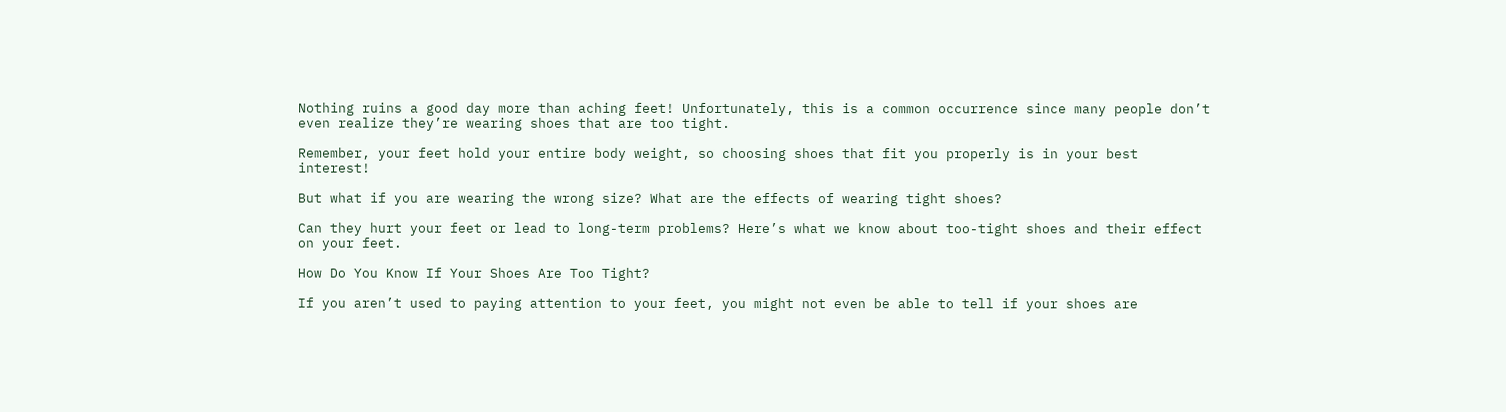Nothing ruins a good day more than aching feet! Unfortunately, this is a common occurrence since many people don’t even realize they’re wearing shoes that are too tight.

Remember, your feet hold your entire body weight, so choosing shoes that fit you properly is in your best interest!

But what if you are wearing the wrong size? What are the effects of wearing tight shoes?

Can they hurt your feet or lead to long-term problems? Here’s what we know about too-tight shoes and their effect on your feet.

How Do You Know If Your Shoes Are Too Tight?

If you aren’t used to paying attention to your feet, you might not even be able to tell if your shoes are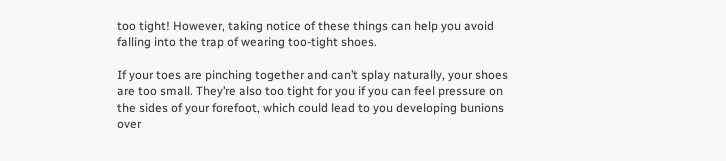too tight! However, taking notice of these things can help you avoid falling into the trap of wearing too-tight shoes.

If your toes are pinching together and can’t splay naturally, your shoes are too small. They’re also too tight for you if you can feel pressure on the sides of your forefoot, which could lead to you developing bunions over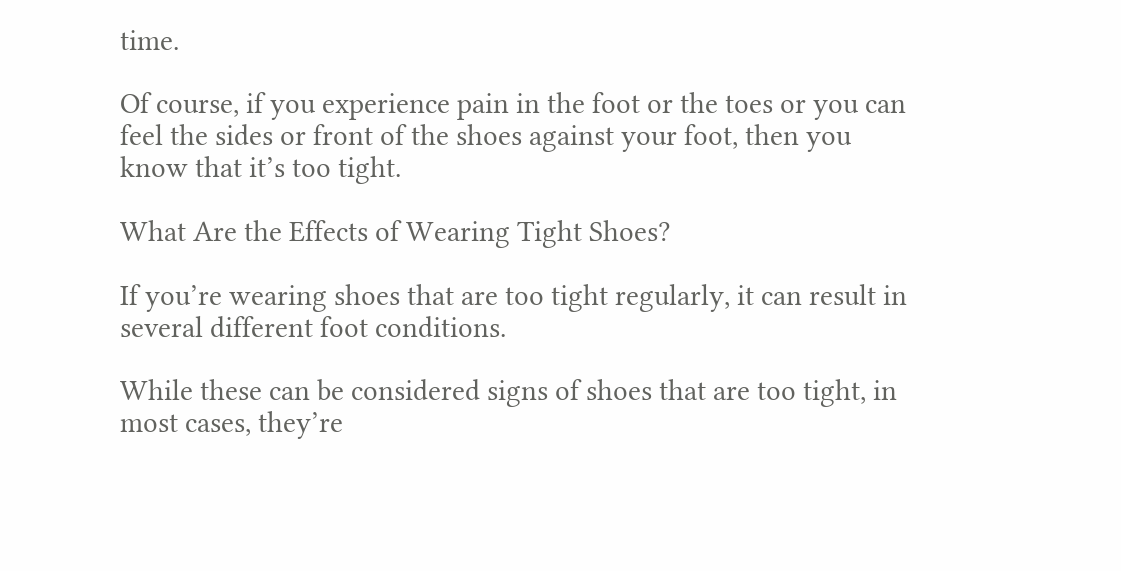time.

Of course, if you experience pain in the foot or the toes or you can feel the sides or front of the shoes against your foot, then you know that it’s too tight.

What Are the Effects of Wearing Tight Shoes?

If you’re wearing shoes that are too tight regularly, it can result in several different foot conditions.

While these can be considered signs of shoes that are too tight, in most cases, they’re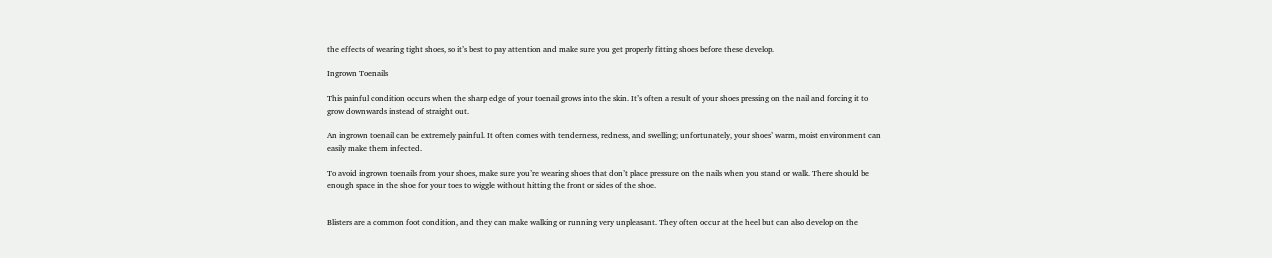the effects of wearing tight shoes, so it’s best to pay attention and make sure you get properly fitting shoes before these develop.

Ingrown Toenails

This painful condition occurs when the sharp edge of your toenail grows into the skin. It’s often a result of your shoes pressing on the nail and forcing it to grow downwards instead of straight out.

An ingrown toenail can be extremely painful. It often comes with tenderness, redness, and swelling; unfortunately, your shoes’ warm, moist environment can easily make them infected.

To avoid ingrown toenails from your shoes, make sure you’re wearing shoes that don’t place pressure on the nails when you stand or walk. There should be enough space in the shoe for your toes to wiggle without hitting the front or sides of the shoe.


Blisters are a common foot condition, and they can make walking or running very unpleasant. They often occur at the heel but can also develop on the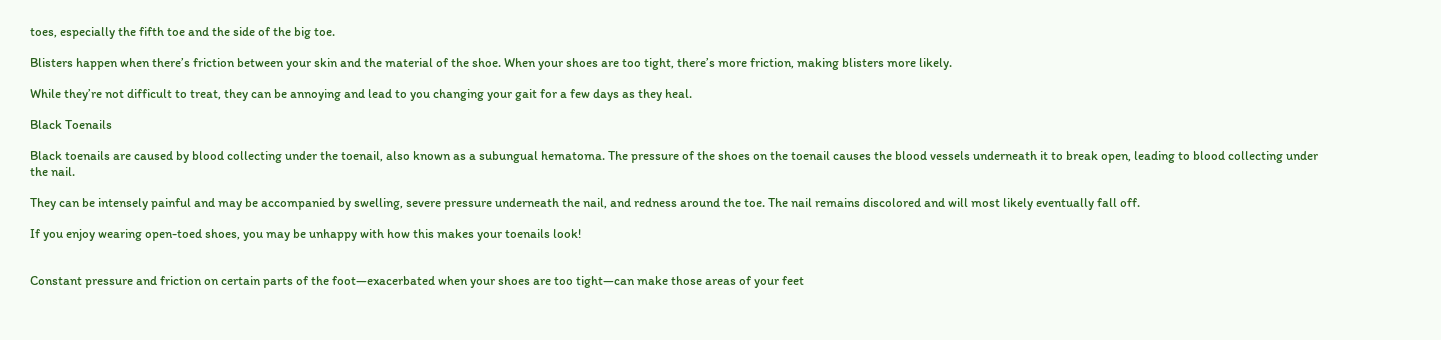toes, especially the fifth toe and the side of the big toe.

Blisters happen when there’s friction between your skin and the material of the shoe. When your shoes are too tight, there’s more friction, making blisters more likely.

While they’re not difficult to treat, they can be annoying and lead to you changing your gait for a few days as they heal.

Black Toenails

Black toenails are caused by blood collecting under the toenail, also known as a subungual hematoma. The pressure of the shoes on the toenail causes the blood vessels underneath it to break open, leading to blood collecting under the nail.

They can be intensely painful and may be accompanied by swelling, severe pressure underneath the nail, and redness around the toe. The nail remains discolored and will most likely eventually fall off.

If you enjoy wearing open-toed shoes, you may be unhappy with how this makes your toenails look!


Constant pressure and friction on certain parts of the foot—exacerbated when your shoes are too tight—can make those areas of your feet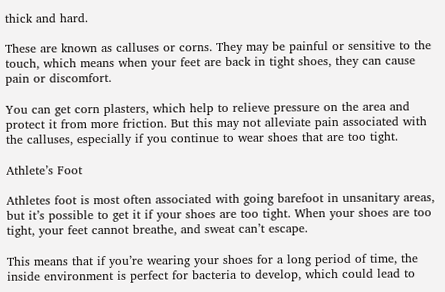thick and hard.

These are known as calluses or corns. They may be painful or sensitive to the touch, which means when your feet are back in tight shoes, they can cause pain or discomfort.

You can get corn plasters, which help to relieve pressure on the area and protect it from more friction. But this may not alleviate pain associated with the calluses, especially if you continue to wear shoes that are too tight.

Athlete’s Foot

Athletes foot is most often associated with going barefoot in unsanitary areas, but it’s possible to get it if your shoes are too tight. When your shoes are too tight, your feet cannot breathe, and sweat can’t escape.

This means that if you’re wearing your shoes for a long period of time, the inside environment is perfect for bacteria to develop, which could lead to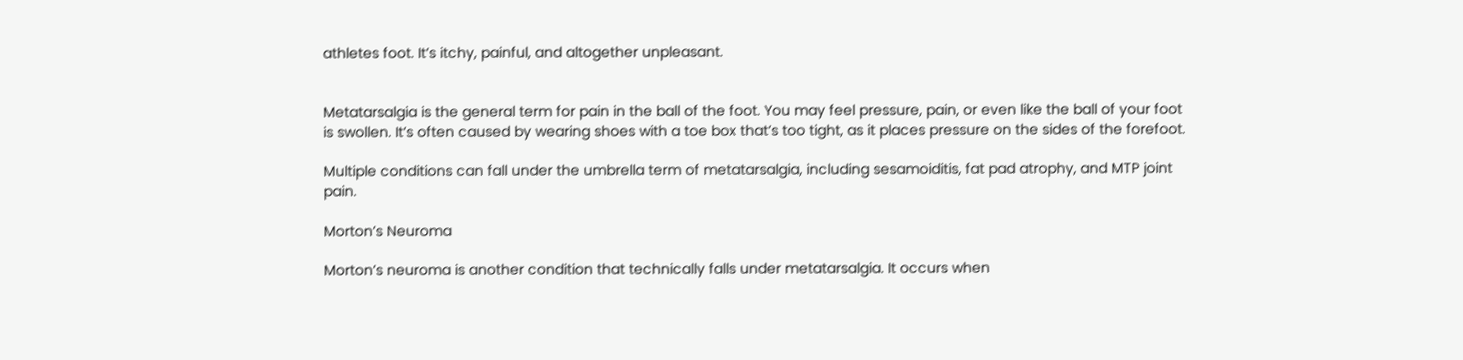athletes foot. It’s itchy, painful, and altogether unpleasant.


Metatarsalgia is the general term for pain in the ball of the foot. You may feel pressure, pain, or even like the ball of your foot is swollen. It’s often caused by wearing shoes with a toe box that’s too tight, as it places pressure on the sides of the forefoot.

Multiple conditions can fall under the umbrella term of metatarsalgia, including sesamoiditis, fat pad atrophy, and MTP joint pain.

Morton’s Neuroma

Morton’s neuroma is another condition that technically falls under metatarsalgia. It occurs when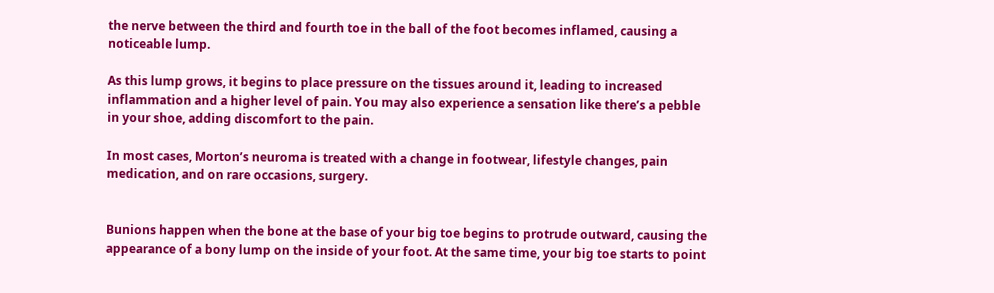the nerve between the third and fourth toe in the ball of the foot becomes inflamed, causing a noticeable lump.

As this lump grows, it begins to place pressure on the tissues around it, leading to increased inflammation and a higher level of pain. You may also experience a sensation like there’s a pebble in your shoe, adding discomfort to the pain.

In most cases, Morton’s neuroma is treated with a change in footwear, lifestyle changes, pain medication, and on rare occasions, surgery.


Bunions happen when the bone at the base of your big toe begins to protrude outward, causing the appearance of a bony lump on the inside of your foot. At the same time, your big toe starts to point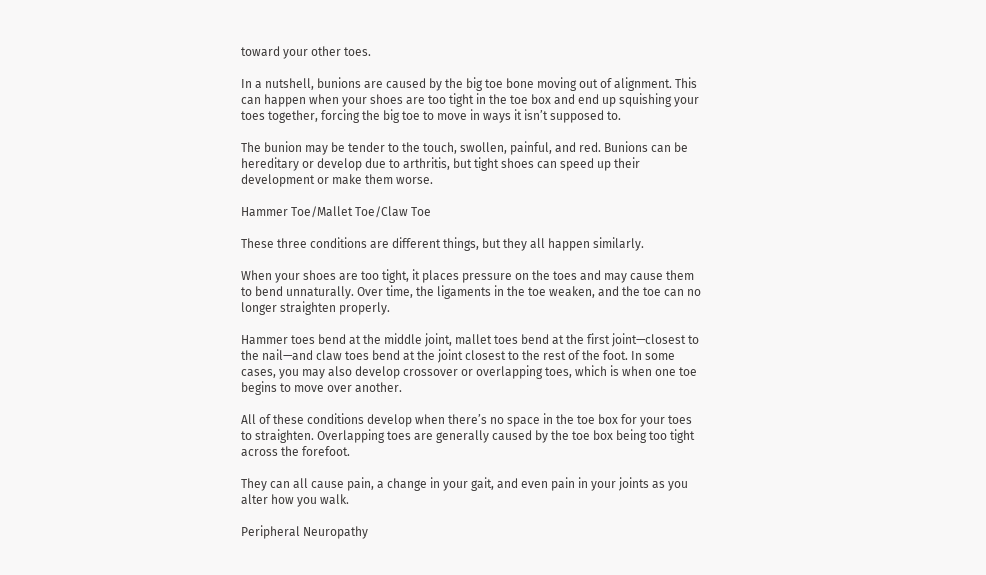toward your other toes.

In a nutshell, bunions are caused by the big toe bone moving out of alignment. This can happen when your shoes are too tight in the toe box and end up squishing your toes together, forcing the big toe to move in ways it isn’t supposed to.

The bunion may be tender to the touch, swollen, painful, and red. Bunions can be hereditary or develop due to arthritis, but tight shoes can speed up their development or make them worse.

Hammer Toe/Mallet Toe/Claw Toe

These three conditions are different things, but they all happen similarly.

When your shoes are too tight, it places pressure on the toes and may cause them to bend unnaturally. Over time, the ligaments in the toe weaken, and the toe can no longer straighten properly.

Hammer toes bend at the middle joint, mallet toes bend at the first joint—closest to the nail—and claw toes bend at the joint closest to the rest of the foot. In some cases, you may also develop crossover or overlapping toes, which is when one toe begins to move over another.

All of these conditions develop when there’s no space in the toe box for your toes to straighten. Overlapping toes are generally caused by the toe box being too tight across the forefoot.

They can all cause pain, a change in your gait, and even pain in your joints as you alter how you walk.

Peripheral Neuropathy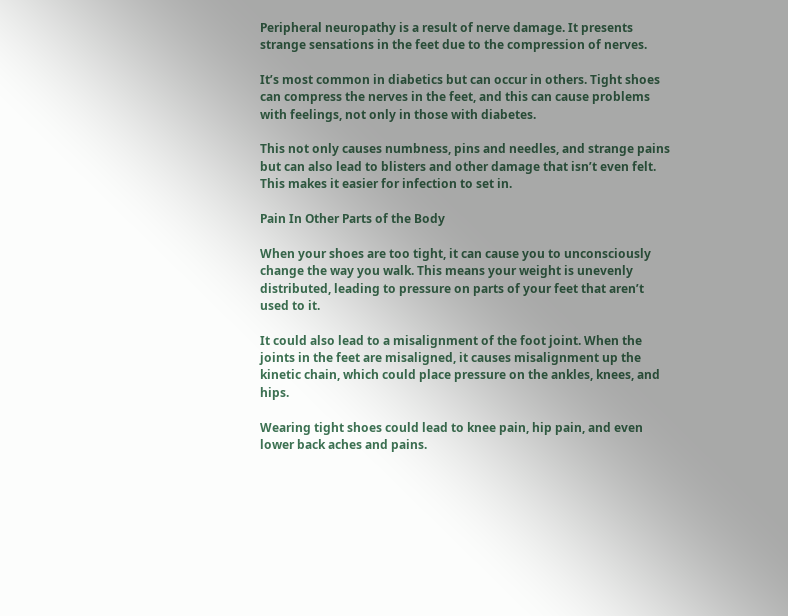Peripheral neuropathy is a result of nerve damage. It presents strange sensations in the feet due to the compression of nerves.

It’s most common in diabetics but can occur in others. Tight shoes can compress the nerves in the feet, and this can cause problems with feelings, not only in those with diabetes.

This not only causes numbness, pins and needles, and strange pains but can also lead to blisters and other damage that isn’t even felt. This makes it easier for infection to set in.

Pain In Other Parts of the Body

When your shoes are too tight, it can cause you to unconsciously change the way you walk. This means your weight is unevenly distributed, leading to pressure on parts of your feet that aren’t used to it.

It could also lead to a misalignment of the foot joint. When the joints in the feet are misaligned, it causes misalignment up the kinetic chain, which could place pressure on the ankles, knees, and hips.

Wearing tight shoes could lead to knee pain, hip pain, and even lower back aches and pains.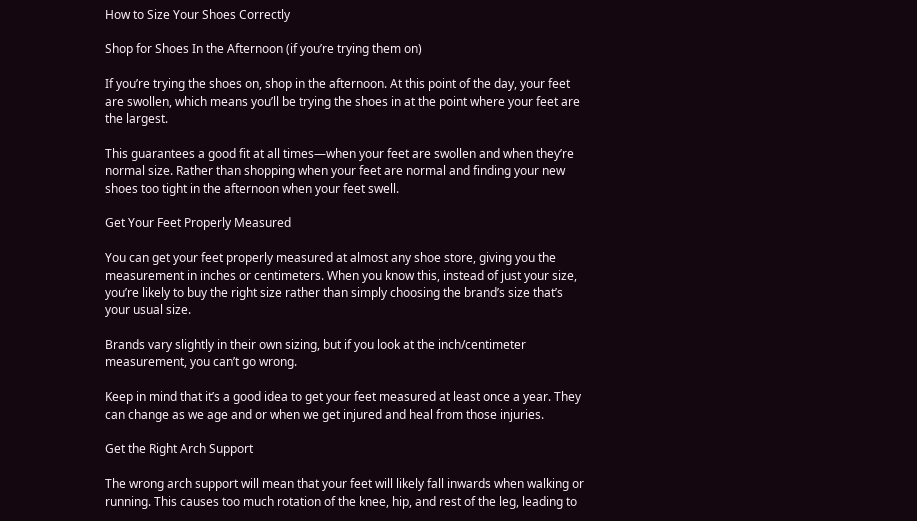How to Size Your Shoes Correctly

Shop for Shoes In the Afternoon (if you’re trying them on)

If you’re trying the shoes on, shop in the afternoon. At this point of the day, your feet are swollen, which means you’ll be trying the shoes in at the point where your feet are the largest.

This guarantees a good fit at all times—when your feet are swollen and when they’re normal size. Rather than shopping when your feet are normal and finding your new shoes too tight in the afternoon when your feet swell.

Get Your Feet Properly Measured

You can get your feet properly measured at almost any shoe store, giving you the measurement in inches or centimeters. When you know this, instead of just your size, you’re likely to buy the right size rather than simply choosing the brand’s size that’s your usual size.

Brands vary slightly in their own sizing, but if you look at the inch/centimeter measurement, you can’t go wrong.

Keep in mind that it’s a good idea to get your feet measured at least once a year. They can change as we age and or when we get injured and heal from those injuries.

Get the Right Arch Support

The wrong arch support will mean that your feet will likely fall inwards when walking or running. This causes too much rotation of the knee, hip, and rest of the leg, leading to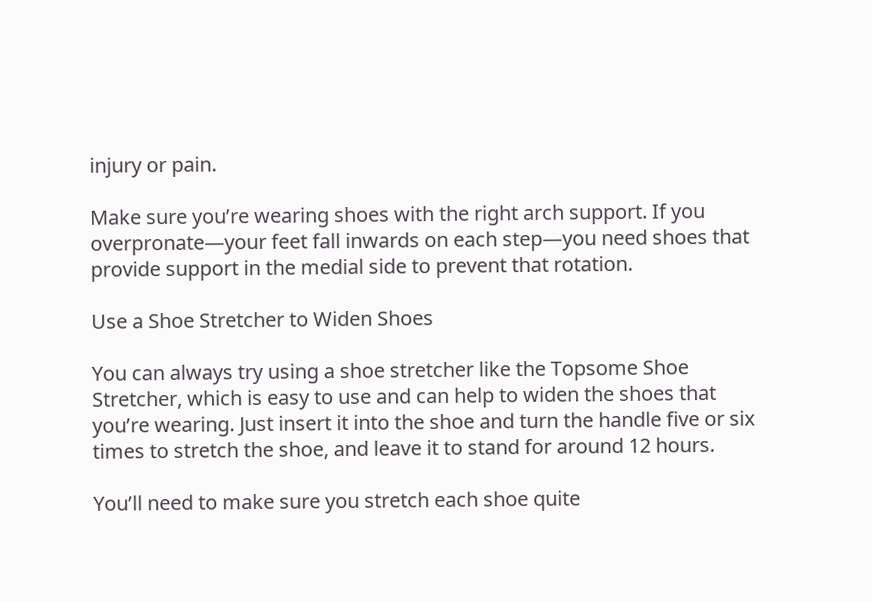injury or pain.

Make sure you’re wearing shoes with the right arch support. If you overpronate—your feet fall inwards on each step—you need shoes that provide support in the medial side to prevent that rotation.

Use a Shoe Stretcher to Widen Shoes

You can always try using a shoe stretcher like the Topsome Shoe Stretcher, which is easy to use and can help to widen the shoes that you’re wearing. Just insert it into the shoe and turn the handle five or six times to stretch the shoe, and leave it to stand for around 12 hours.

You’ll need to make sure you stretch each shoe quite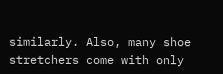similarly. Also, many shoe stretchers come with only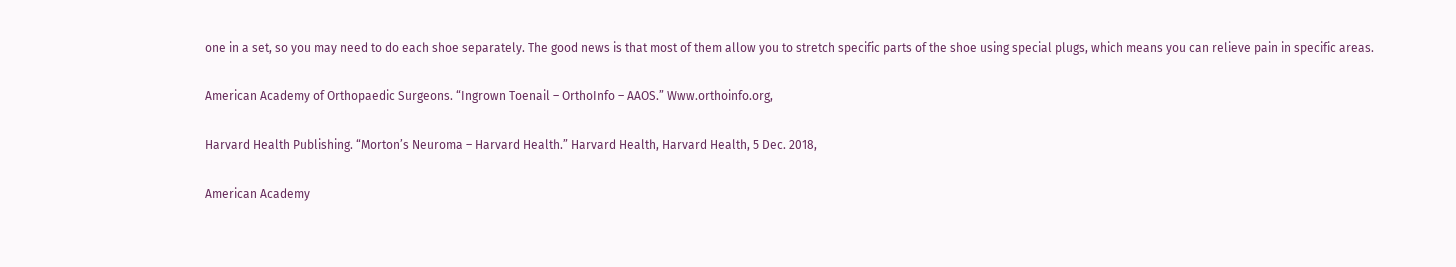one in a set, so you may need to do each shoe separately. The good news is that most of them allow you to stretch specific parts of the shoe using special plugs, which means you can relieve pain in specific areas.

American Academy of Orthopaedic Surgeons. “Ingrown Toenail – OrthoInfo – AAOS.” Www.orthoinfo.org,

Harvard Health Publishing. “Morton’s Neuroma – Harvard Health.” Harvard Health, Harvard Health, 5 Dec. 2018,

American Academy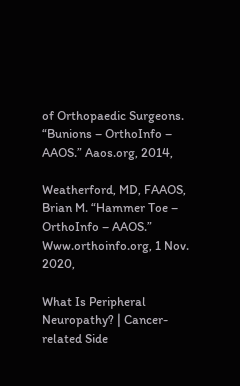of Orthopaedic Surgeons. “Bunions – OrthoInfo – AAOS.” Aaos.org, 2014,

Weatherford, MD, FAAOS, Brian M. “Hammer Toe – OrthoInfo – AAOS.” Www.orthoinfo.org, 1 Nov. 2020,

What Is Peripheral Neuropathy? | Cancer-related Side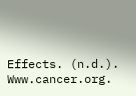Effects. (n.d.). Www.cancer.org.